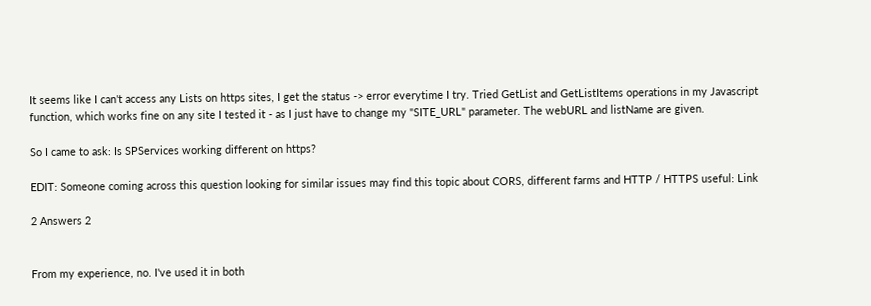It seems like I can't access any Lists on https sites, I get the status -> error everytime I try. Tried GetList and GetListItems operations in my Javascript function, which works fine on any site I tested it - as I just have to change my "SITE_URL" parameter. The webURL and listName are given.

So I came to ask: Is SPServices working different on https?

EDIT: Someone coming across this question looking for similar issues may find this topic about CORS, different farms and HTTP / HTTPS useful: Link

2 Answers 2


From my experience, no. I've used it in both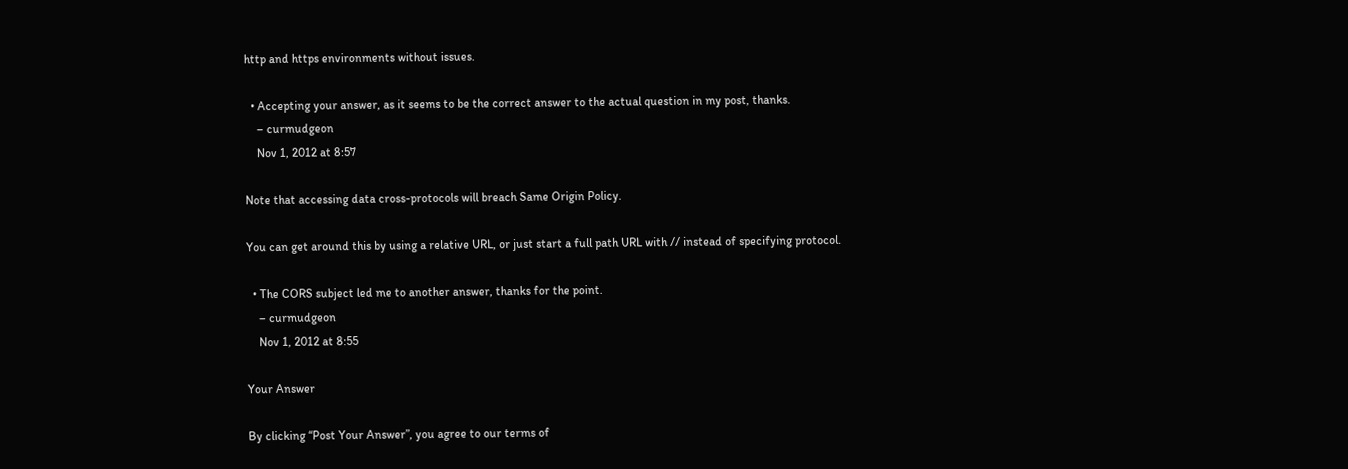http and https environments without issues.

  • Accepting your answer, as it seems to be the correct answer to the actual question in my post, thanks.
    – curmudgeon
    Nov 1, 2012 at 8:57

Note that accessing data cross-protocols will breach Same Origin Policy.

You can get around this by using a relative URL, or just start a full path URL with // instead of specifying protocol.

  • The CORS subject led me to another answer, thanks for the point.
    – curmudgeon
    Nov 1, 2012 at 8:55

Your Answer

By clicking “Post Your Answer”, you agree to our terms of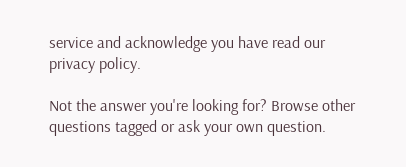service and acknowledge you have read our privacy policy.

Not the answer you're looking for? Browse other questions tagged or ask your own question.